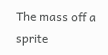The mass off a sprite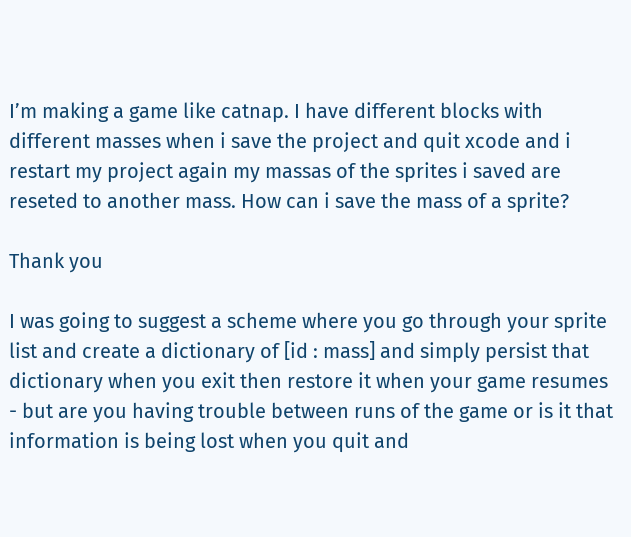I’m making a game like catnap. I have different blocks with different masses when i save the project and quit xcode and i restart my project again my massas of the sprites i saved are reseted to another mass. How can i save the mass of a sprite?

Thank you

I was going to suggest a scheme where you go through your sprite list and create a dictionary of [id : mass] and simply persist that dictionary when you exit then restore it when your game resumes - but are you having trouble between runs of the game or is it that information is being lost when you quit and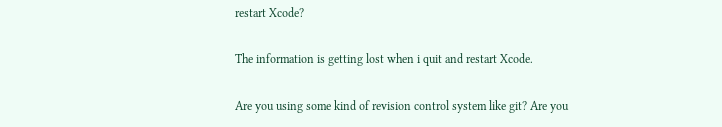restart Xcode?

The information is getting lost when i quit and restart Xcode.

Are you using some kind of revision control system like git? Are you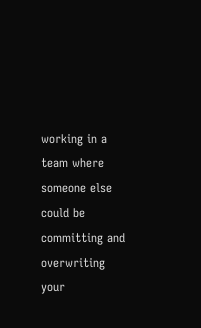working in a team where someone else could be committing and overwriting your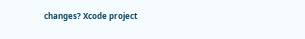changes? Xcode project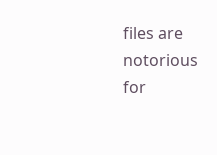files are notorious for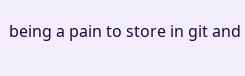being a pain to store in git and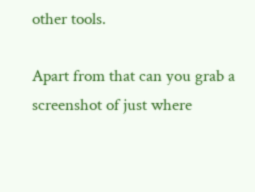other tools.

Apart from that can you grab a screenshot of just where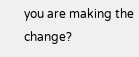you are making the change?